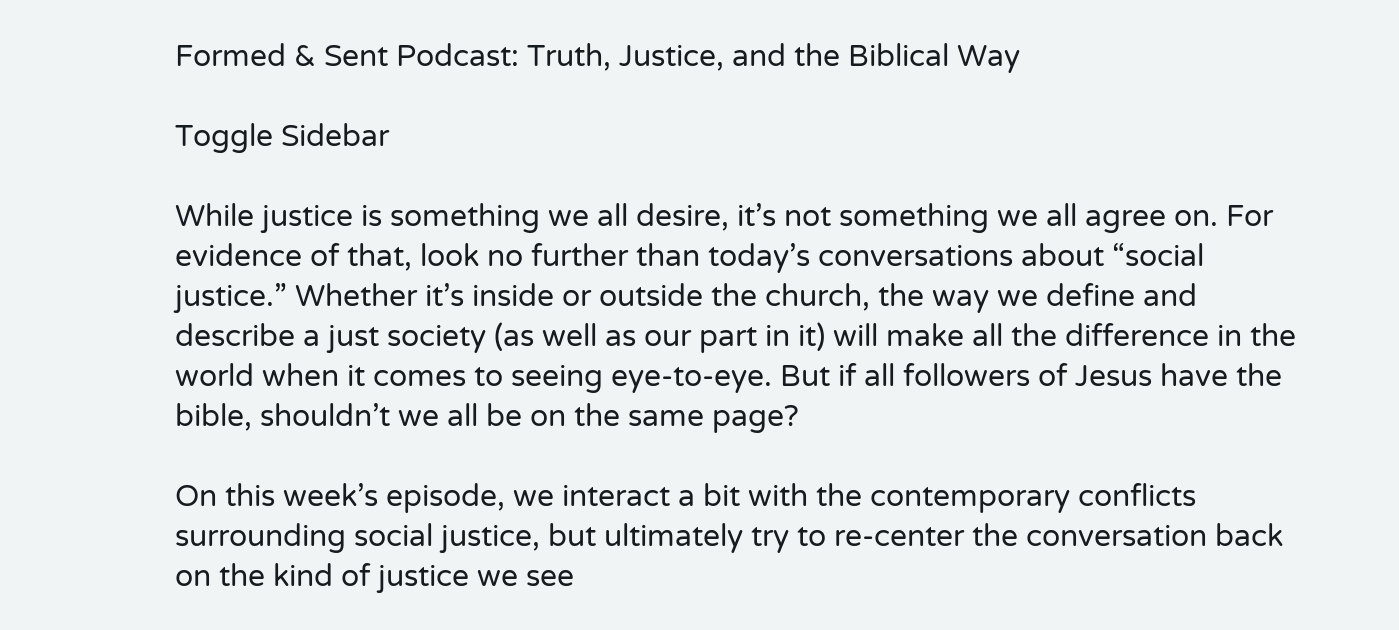Formed & Sent Podcast: Truth, Justice, and the Biblical Way

Toggle Sidebar

While justice is something we all desire, it’s not something we all agree on. For evidence of that, look no further than today’s conversations about “social justice.” Whether it’s inside or outside the church, the way we define and describe a just society (as well as our part in it) will make all the difference in the world when it comes to seeing eye-to-eye. But if all followers of Jesus have the bible, shouldn’t we all be on the same page?

On this week’s episode, we interact a bit with the contemporary conflicts surrounding social justice, but ultimately try to re-center the conversation back on the kind of justice we see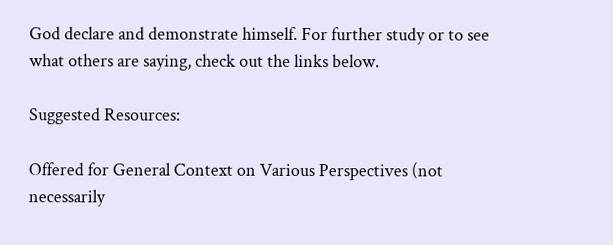God declare and demonstrate himself. For further study or to see what others are saying, check out the links below.

Suggested Resources:

Offered for General Context on Various Perspectives (not necessarily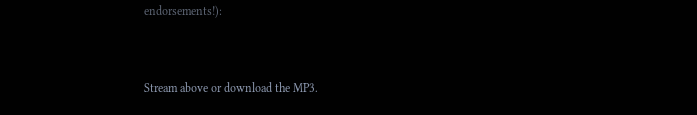endorsements!):


Stream above or download the MP3.